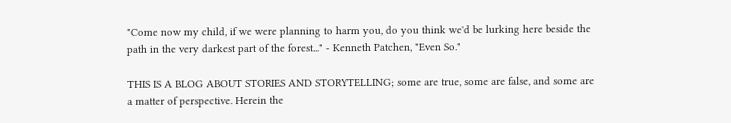"Come now my child, if we were planning to harm you, do you think we'd be lurking here beside the path in the very darkest part of the forest..." - Kenneth Patchen, "Even So."

THIS IS A BLOG ABOUT STORIES AND STORYTELLING; some are true, some are false, and some are a matter of perspective. Herein the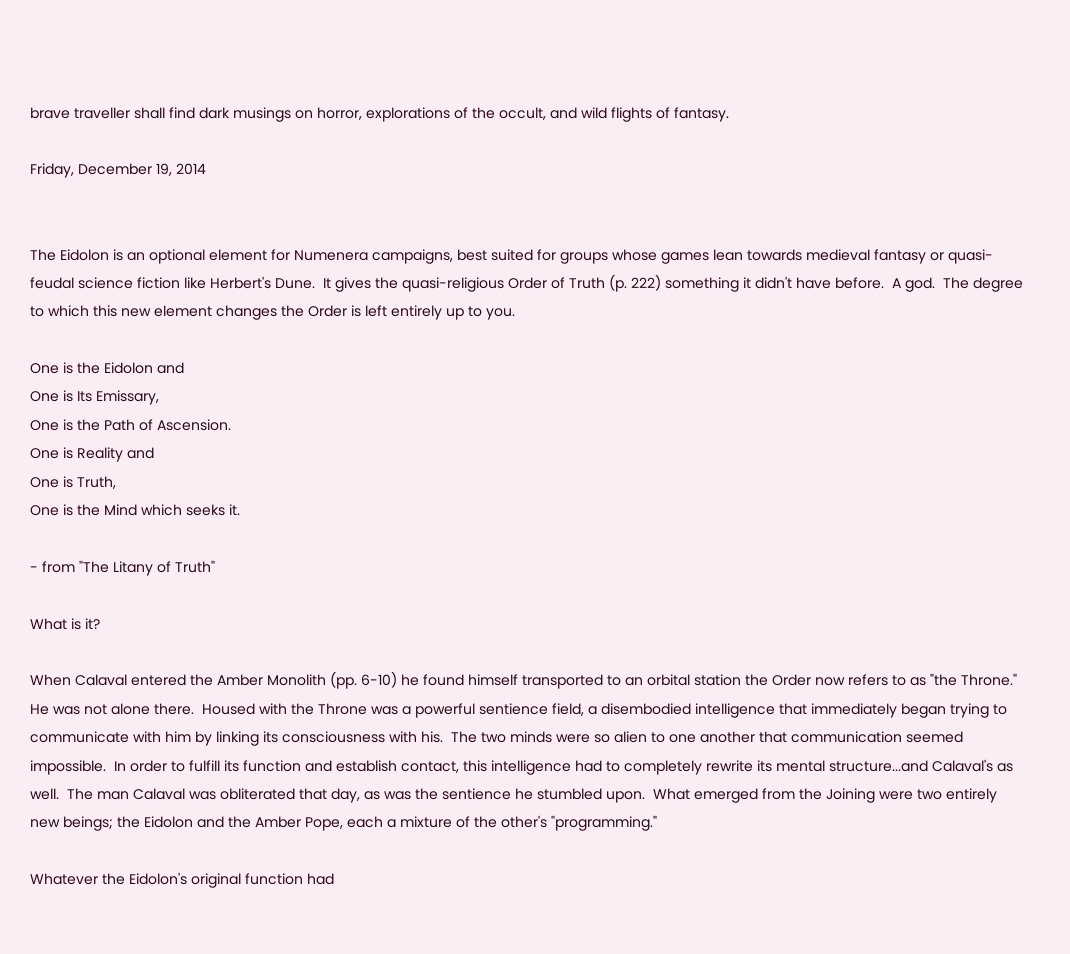brave traveller shall find dark musings on horror, explorations of the occult, and wild flights of fantasy.

Friday, December 19, 2014


The Eidolon is an optional element for Numenera campaigns, best suited for groups whose games lean towards medieval fantasy or quasi-feudal science fiction like Herbert's Dune.  It gives the quasi-religious Order of Truth (p. 222) something it didn't have before.  A god.  The degree to which this new element changes the Order is left entirely up to you.

One is the Eidolon and
One is Its Emissary,
One is the Path of Ascension.
One is Reality and
One is Truth,
One is the Mind which seeks it.

- from "The Litany of Truth"

What is it?

When Calaval entered the Amber Monolith (pp. 6-10) he found himself transported to an orbital station the Order now refers to as "the Throne."  He was not alone there.  Housed with the Throne was a powerful sentience field, a disembodied intelligence that immediately began trying to communicate with him by linking its consciousness with his.  The two minds were so alien to one another that communication seemed impossible.  In order to fulfill its function and establish contact, this intelligence had to completely rewrite its mental structure...and Calaval's as well.  The man Calaval was obliterated that day, as was the sentience he stumbled upon.  What emerged from the Joining were two entirely new beings; the Eidolon and the Amber Pope, each a mixture of the other's "programming."

Whatever the Eidolon's original function had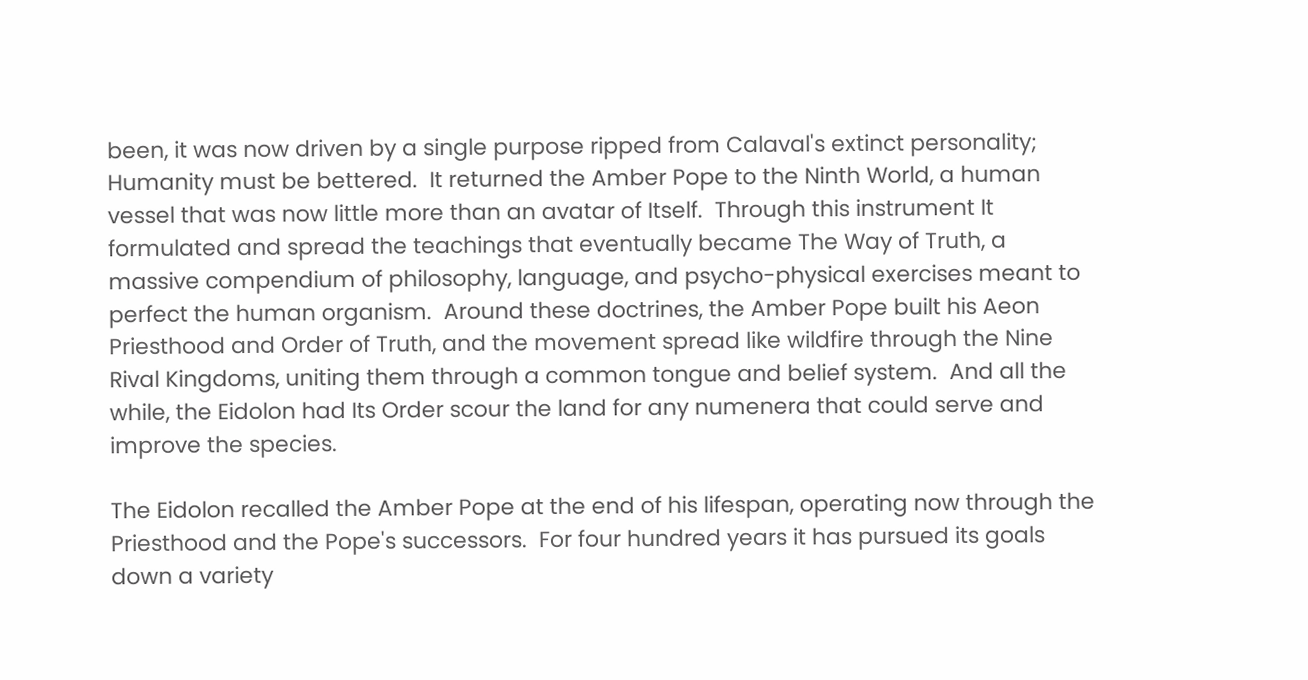been, it was now driven by a single purpose ripped from Calaval's extinct personality; Humanity must be bettered.  It returned the Amber Pope to the Ninth World, a human vessel that was now little more than an avatar of Itself.  Through this instrument It formulated and spread the teachings that eventually became The Way of Truth, a massive compendium of philosophy, language, and psycho-physical exercises meant to perfect the human organism.  Around these doctrines, the Amber Pope built his Aeon Priesthood and Order of Truth, and the movement spread like wildfire through the Nine Rival Kingdoms, uniting them through a common tongue and belief system.  And all the while, the Eidolon had Its Order scour the land for any numenera that could serve and improve the species.

The Eidolon recalled the Amber Pope at the end of his lifespan, operating now through the Priesthood and the Pope's successors.  For four hundred years it has pursued its goals down a variety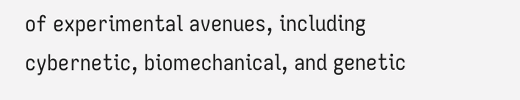of experimental avenues, including cybernetic, biomechanical, and genetic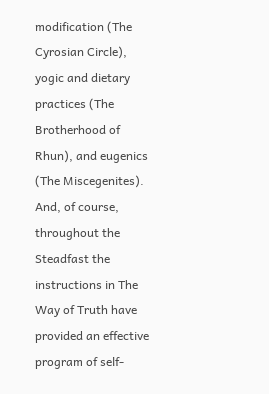modification (The Cyrosian Circle), yogic and dietary practices (The Brotherhood of Rhun), and eugenics (The Miscegenites).  And, of course, throughout the Steadfast the instructions in The Way of Truth have provided an effective program of self-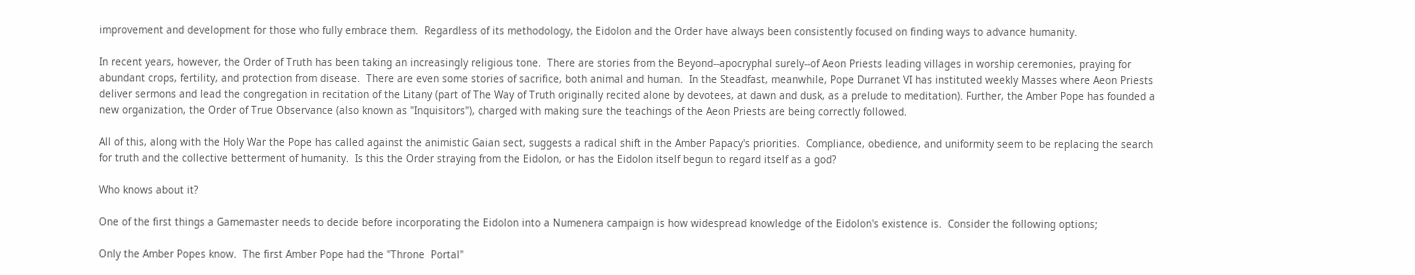improvement and development for those who fully embrace them.  Regardless of its methodology, the Eidolon and the Order have always been consistently focused on finding ways to advance humanity.

In recent years, however, the Order of Truth has been taking an increasingly religious tone.  There are stories from the Beyond--apocryphal surely--of Aeon Priests leading villages in worship ceremonies, praying for abundant crops, fertility, and protection from disease.  There are even some stories of sacrifice, both animal and human.  In the Steadfast, meanwhile, Pope Durranet VI has instituted weekly Masses where Aeon Priests deliver sermons and lead the congregation in recitation of the Litany (part of The Way of Truth originally recited alone by devotees, at dawn and dusk, as a prelude to meditation). Further, the Amber Pope has founded a new organization, the Order of True Observance (also known as "Inquisitors"), charged with making sure the teachings of the Aeon Priests are being correctly followed.

All of this, along with the Holy War the Pope has called against the animistic Gaian sect, suggests a radical shift in the Amber Papacy's priorities.  Compliance, obedience, and uniformity seem to be replacing the search for truth and the collective betterment of humanity.  Is this the Order straying from the Eidolon, or has the Eidolon itself begun to regard itself as a god?

Who knows about it?

One of the first things a Gamemaster needs to decide before incorporating the Eidolon into a Numenera campaign is how widespread knowledge of the Eidolon's existence is.  Consider the following options;

Only the Amber Popes know.  The first Amber Pope had the "Throne  Portal"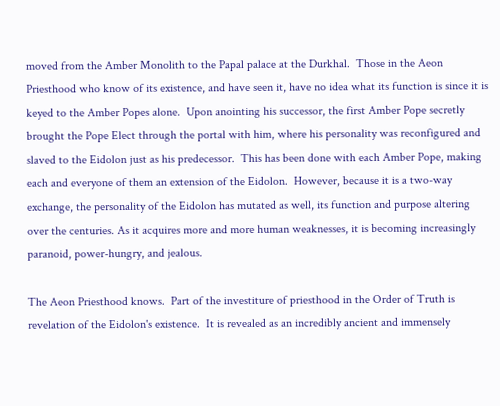moved from the Amber Monolith to the Papal palace at the Durkhal.  Those in the Aeon Priesthood who know of its existence, and have seen it, have no idea what its function is since it is keyed to the Amber Popes alone.  Upon anointing his successor, the first Amber Pope secretly brought the Pope Elect through the portal with him, where his personality was reconfigured and slaved to the Eidolon just as his predecessor.  This has been done with each Amber Pope, making each and everyone of them an extension of the Eidolon.  However, because it is a two-way exchange, the personality of the Eidolon has mutated as well, its function and purpose altering over the centuries. As it acquires more and more human weaknesses, it is becoming increasingly paranoid, power-hungry, and jealous.

The Aeon Priesthood knows.  Part of the investiture of priesthood in the Order of Truth is revelation of the Eidolon's existence.  It is revealed as an incredibly ancient and immensely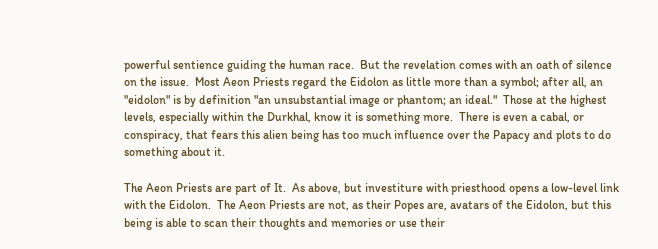powerful sentience guiding the human race.  But the revelation comes with an oath of silence on the issue.  Most Aeon Priests regard the Eidolon as little more than a symbol; after all, an "eidolon" is by definition "an unsubstantial image or phantom; an ideal."  Those at the highest levels, especially within the Durkhal, know it is something more.  There is even a cabal, or conspiracy, that fears this alien being has too much influence over the Papacy and plots to do something about it.

The Aeon Priests are part of It.  As above, but investiture with priesthood opens a low-level link with the Eidolon.  The Aeon Priests are not, as their Popes are, avatars of the Eidolon, but this being is able to scan their thoughts and memories or use their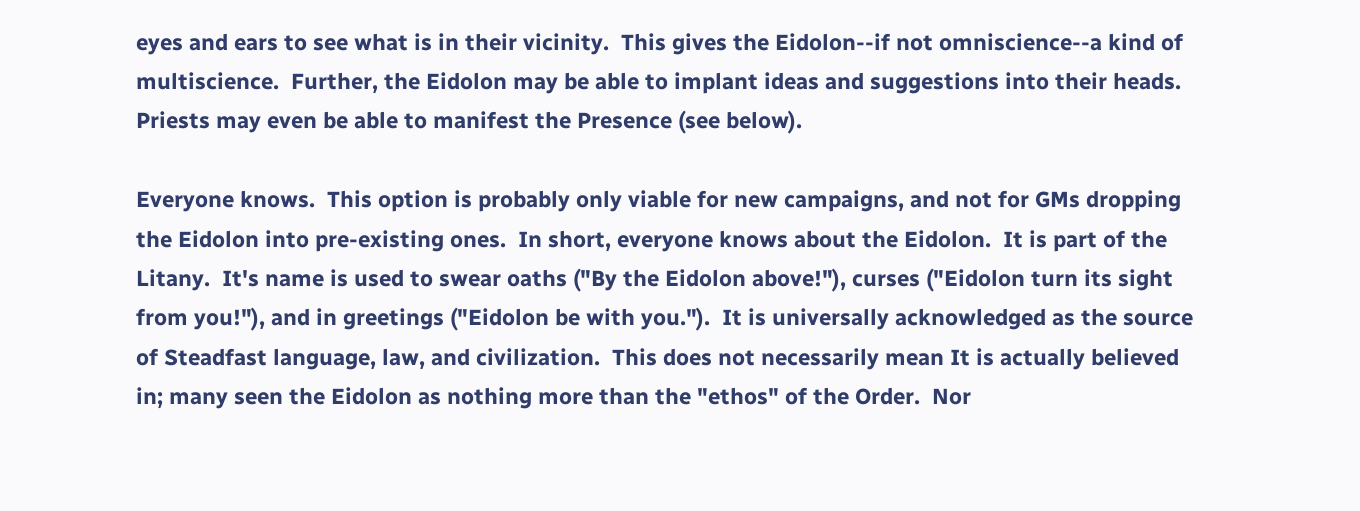eyes and ears to see what is in their vicinity.  This gives the Eidolon--if not omniscience--a kind of multiscience.  Further, the Eidolon may be able to implant ideas and suggestions into their heads.  Priests may even be able to manifest the Presence (see below).

Everyone knows.  This option is probably only viable for new campaigns, and not for GMs dropping the Eidolon into pre-existing ones.  In short, everyone knows about the Eidolon.  It is part of the Litany.  It's name is used to swear oaths ("By the Eidolon above!"), curses ("Eidolon turn its sight from you!"), and in greetings ("Eidolon be with you.").  It is universally acknowledged as the source of Steadfast language, law, and civilization.  This does not necessarily mean It is actually believed in; many seen the Eidolon as nothing more than the "ethos" of the Order.  Nor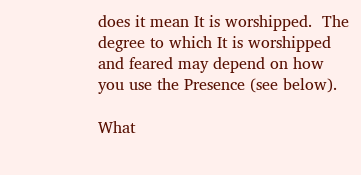does it mean It is worshipped.  The degree to which It is worshipped and feared may depend on how you use the Presence (see below).

What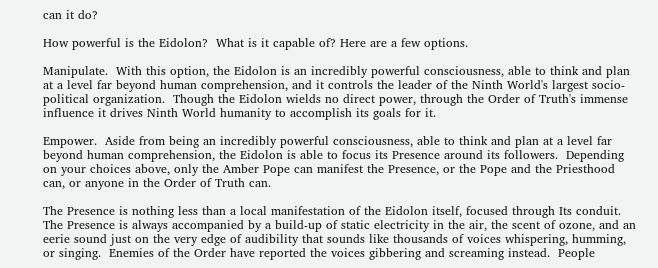can it do?

How powerful is the Eidolon?  What is it capable of? Here are a few options.

Manipulate.  With this option, the Eidolon is an incredibly powerful consciousness, able to think and plan at a level far beyond human comprehension, and it controls the leader of the Ninth World's largest socio-political organization.  Though the Eidolon wields no direct power, through the Order of Truth's immense influence it drives Ninth World humanity to accomplish its goals for it.

Empower.  Aside from being an incredibly powerful consciousness, able to think and plan at a level far beyond human comprehension, the Eidolon is able to focus its Presence around its followers.  Depending on your choices above, only the Amber Pope can manifest the Presence, or the Pope and the Priesthood can, or anyone in the Order of Truth can.

The Presence is nothing less than a local manifestation of the Eidolon itself, focused through Its conduit.  The Presence is always accompanied by a build-up of static electricity in the air, the scent of ozone, and an eerie sound just on the very edge of audibility that sounds like thousands of voices whispering, humming, or singing.  Enemies of the Order have reported the voices gibbering and screaming instead.  People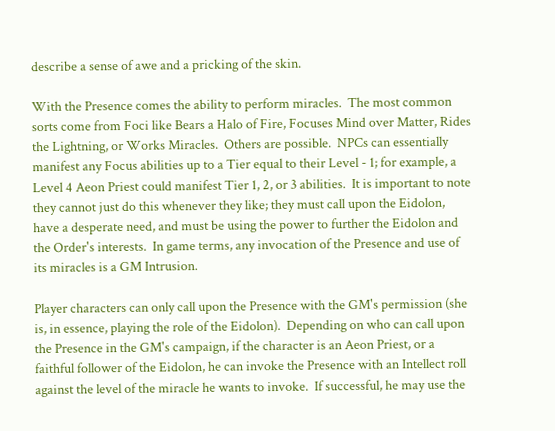describe a sense of awe and a pricking of the skin.

With the Presence comes the ability to perform miracles.  The most common sorts come from Foci like Bears a Halo of Fire, Focuses Mind over Matter, Rides the Lightning, or Works Miracles.  Others are possible.  NPCs can essentially manifest any Focus abilities up to a Tier equal to their Level - 1; for example, a Level 4 Aeon Priest could manifest Tier 1, 2, or 3 abilities.  It is important to note they cannot just do this whenever they like; they must call upon the Eidolon, have a desperate need, and must be using the power to further the Eidolon and the Order's interests.  In game terms, any invocation of the Presence and use of its miracles is a GM Intrusion.

Player characters can only call upon the Presence with the GM's permission (she is, in essence, playing the role of the Eidolon).  Depending on who can call upon the Presence in the GM's campaign, if the character is an Aeon Priest, or a faithful follower of the Eidolon, he can invoke the Presence with an Intellect roll against the level of the miracle he wants to invoke.  If successful, he may use the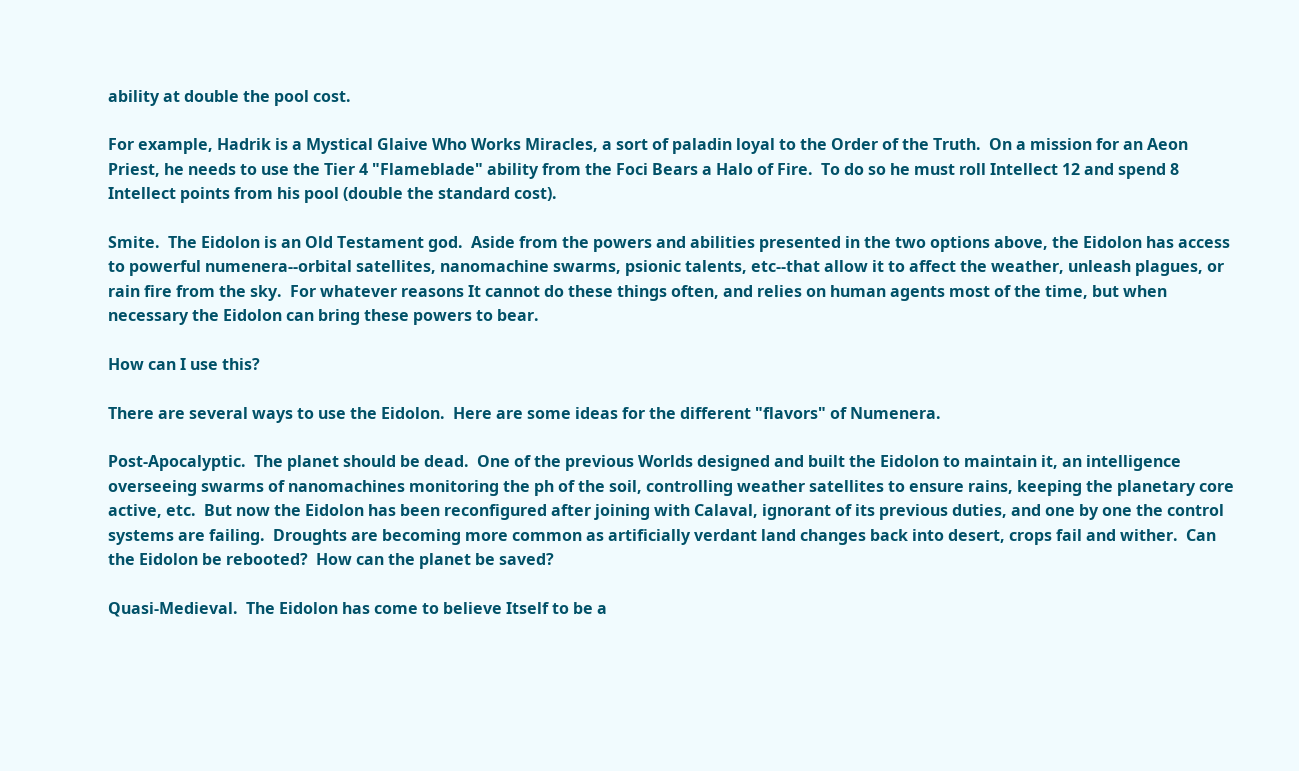ability at double the pool cost.

For example, Hadrik is a Mystical Glaive Who Works Miracles, a sort of paladin loyal to the Order of the Truth.  On a mission for an Aeon Priest, he needs to use the Tier 4 "Flameblade" ability from the Foci Bears a Halo of Fire.  To do so he must roll Intellect 12 and spend 8 Intellect points from his pool (double the standard cost).

Smite.  The Eidolon is an Old Testament god.  Aside from the powers and abilities presented in the two options above, the Eidolon has access to powerful numenera--orbital satellites, nanomachine swarms, psionic talents, etc--that allow it to affect the weather, unleash plagues, or rain fire from the sky.  For whatever reasons It cannot do these things often, and relies on human agents most of the time, but when necessary the Eidolon can bring these powers to bear.

How can I use this?

There are several ways to use the Eidolon.  Here are some ideas for the different "flavors" of Numenera.

Post-Apocalyptic.  The planet should be dead.  One of the previous Worlds designed and built the Eidolon to maintain it, an intelligence overseeing swarms of nanomachines monitoring the ph of the soil, controlling weather satellites to ensure rains, keeping the planetary core active, etc.  But now the Eidolon has been reconfigured after joining with Calaval, ignorant of its previous duties, and one by one the control systems are failing.  Droughts are becoming more common as artificially verdant land changes back into desert, crops fail and wither.  Can the Eidolon be rebooted?  How can the planet be saved?

Quasi-Medieval.  The Eidolon has come to believe Itself to be a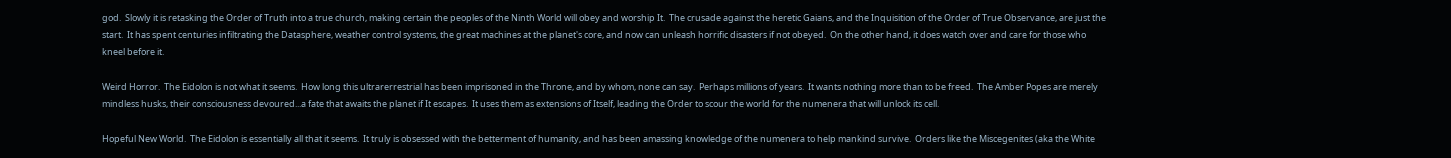god.  Slowly it is retasking the Order of Truth into a true church, making certain the peoples of the Ninth World will obey and worship It.  The crusade against the heretic Gaians, and the Inquisition of the Order of True Observance, are just the start.  It has spent centuries infiltrating the Datasphere, weather control systems, the great machines at the planet's core, and now can unleash horrific disasters if not obeyed.  On the other hand, it does watch over and care for those who kneel before it.

Weird Horror.  The Eidolon is not what it seems.  How long this ultrarerrestrial has been imprisoned in the Throne, and by whom, none can say.  Perhaps millions of years.  It wants nothing more than to be freed.  The Amber Popes are merely mindless husks, their consciousness devoured...a fate that awaits the planet if It escapes.  It uses them as extensions of Itself, leading the Order to scour the world for the numenera that will unlock its cell.

Hopeful New World.  The Eidolon is essentially all that it seems.  It truly is obsessed with the betterment of humanity, and has been amassing knowledge of the numenera to help mankind survive.  Orders like the Miscegenites (aka the White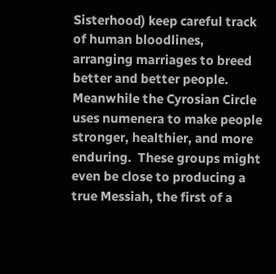Sisterhood) keep careful track of human bloodlines, arranging marriages to breed better and better people.  Meanwhile the Cyrosian Circle uses numenera to make people stronger, healthier, and more enduring.  These groups might even be close to producing a true Messiah, the first of a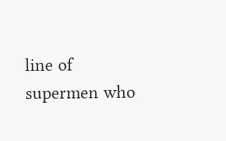line of supermen who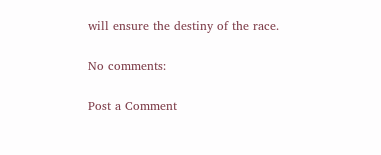will ensure the destiny of the race.

No comments:

Post a Comment